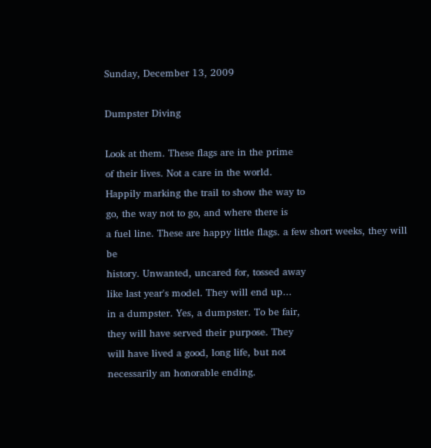Sunday, December 13, 2009

Dumpster Diving

Look at them. These flags are in the prime
of their lives. Not a care in the world.
Happily marking the trail to show the way to
go, the way not to go, and where there is
a fuel line. These are happy little flags. a few short weeks, they will be
history. Unwanted, uncared for, tossed away
like last year's model. They will end up...
in a dumpster. Yes, a dumpster. To be fair,
they will have served their purpose. They
will have lived a good, long life, but not
necessarily an honorable ending.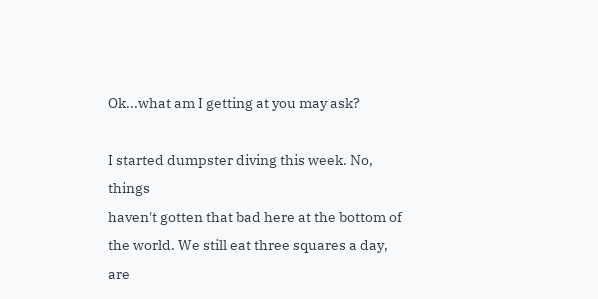Ok...what am I getting at you may ask?

I started dumpster diving this week. No, things
haven't gotten that bad here at the bottom of
the world. We still eat three squares a day,
are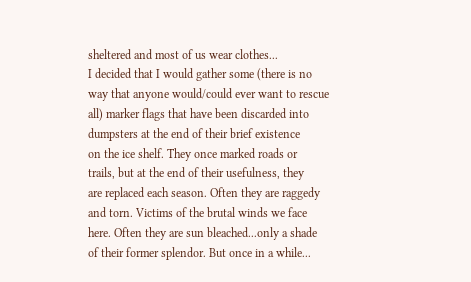sheltered and most of us wear clothes...
I decided that I would gather some (there is no
way that anyone would/could ever want to rescue
all) marker flags that have been discarded into
dumpsters at the end of their brief existence
on the ice shelf. They once marked roads or
trails, but at the end of their usefulness, they
are replaced each season. Often they are raggedy
and torn. Victims of the brutal winds we face
here. Often they are sun bleached...only a shade
of their former splendor. But once in a while...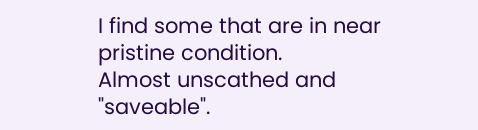I find some that are in near pristine condition.
Almost unscathed and "saveable".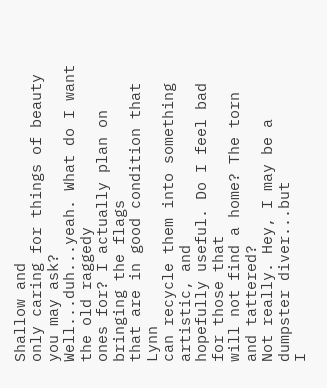Shallow and
only caring for things of beauty you may ask?
Well...duh...yeah. What do I want the old raggedy
ones for? I actually plan on bringing the flags
that are in good condition that Lynn
can recycle them into something artistic, and
hopefully useful. Do I feel bad for those that
will not find a home? The torn and tattered?
Not really. Hey, I may be a dumpster diver...but
I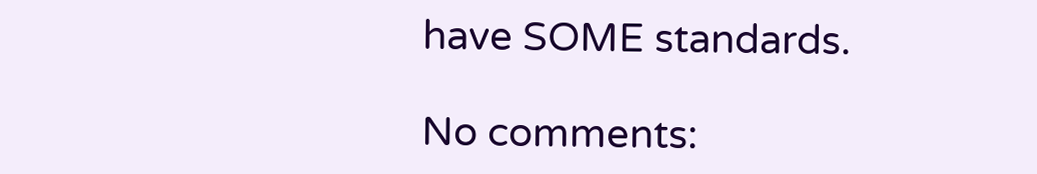have SOME standards.

No comments: